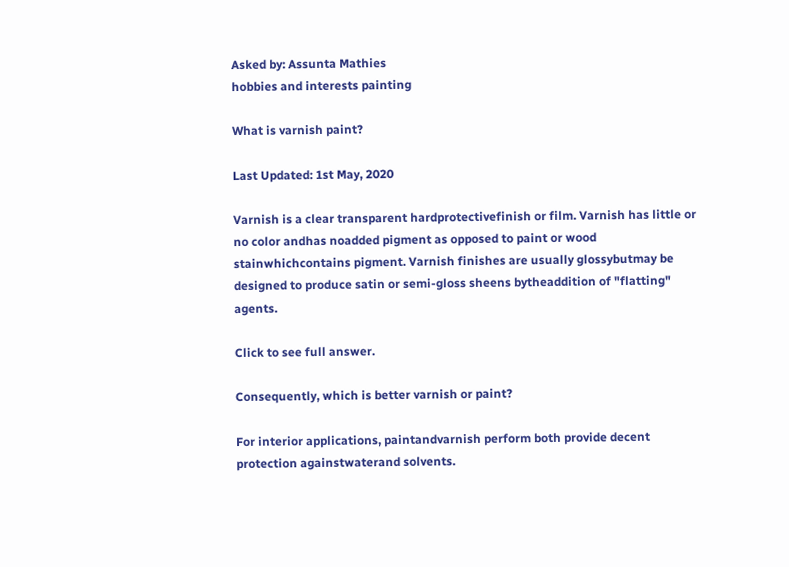Asked by: Assunta Mathies
hobbies and interests painting

What is varnish paint?

Last Updated: 1st May, 2020

Varnish is a clear transparent hardprotectivefinish or film. Varnish has little or no color andhas noadded pigment as opposed to paint or wood stainwhichcontains pigment. Varnish finishes are usually glossybutmay be designed to produce satin or semi-gloss sheens bytheaddition of "flatting" agents.

Click to see full answer.

Consequently, which is better varnish or paint?

For interior applications, paintandvarnish perform both provide decent protection againstwaterand solvents.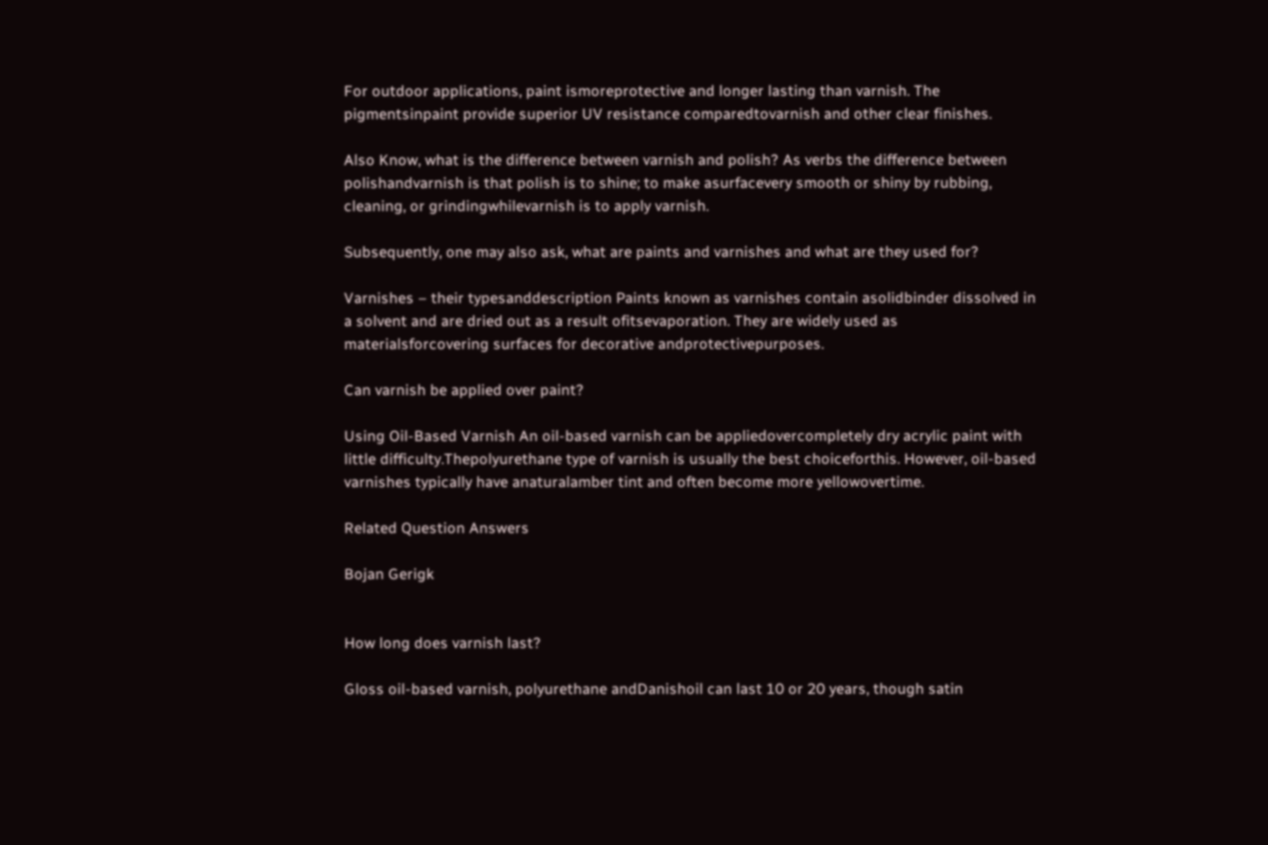For outdoor applications, paint ismoreprotective and longer lasting than varnish. The pigmentsinpaint provide superior UV resistance comparedtovarnish and other clear finishes.

Also Know, what is the difference between varnish and polish? As verbs the difference between polishandvarnish is that polish is to shine; to make asurfacevery smooth or shiny by rubbing, cleaning, or grindingwhilevarnish is to apply varnish.

Subsequently, one may also ask, what are paints and varnishes and what are they used for?

Varnishes – their typesanddescription Paints known as varnishes contain asolidbinder dissolved in a solvent and are dried out as a result ofitsevaporation. They are widely used as materialsforcovering surfaces for decorative andprotectivepurposes.

Can varnish be applied over paint?

Using Oil-Based Varnish An oil-based varnish can be appliedovercompletely dry acrylic paint with little difficulty.Thepolyurethane type of varnish is usually the best choiceforthis. However, oil-based varnishes typically have anaturalamber tint and often become more yellowovertime.

Related Question Answers

Bojan Gerigk


How long does varnish last?

Gloss oil-based varnish, polyurethane andDanishoil can last 10 or 20 years, though satin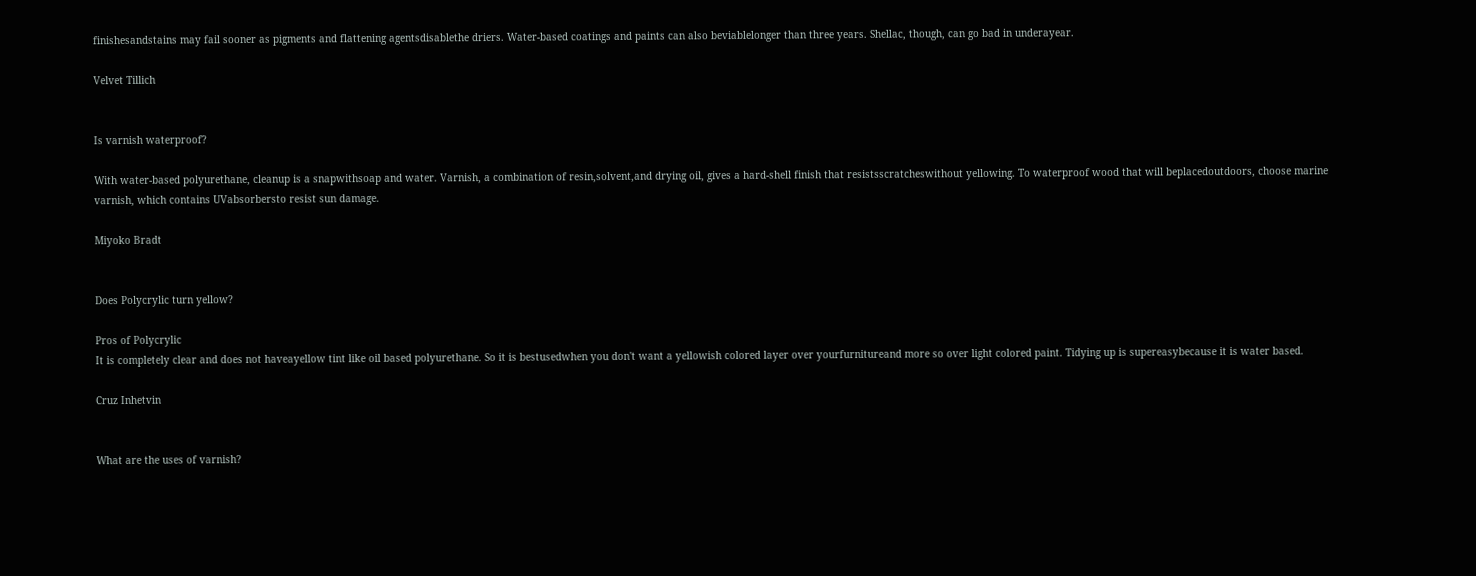finishesandstains may fail sooner as pigments and flattening agentsdisablethe driers. Water-based coatings and paints can also beviablelonger than three years. Shellac, though, can go bad in underayear.

Velvet Tillich


Is varnish waterproof?

With water-based polyurethane, cleanup is a snapwithsoap and water. Varnish, a combination of resin,solvent,and drying oil, gives a hard-shell finish that resistsscratcheswithout yellowing. To waterproof wood that will beplacedoutdoors, choose marine varnish, which contains UVabsorbersto resist sun damage.

Miyoko Bradt


Does Polycrylic turn yellow?

Pros of Polycrylic
It is completely clear and does not haveayellow tint like oil based polyurethane. So it is bestusedwhen you don't want a yellowish colored layer over yourfurnitureand more so over light colored paint. Tidying up is supereasybecause it is water based.

Cruz Inhetvin


What are the uses of varnish?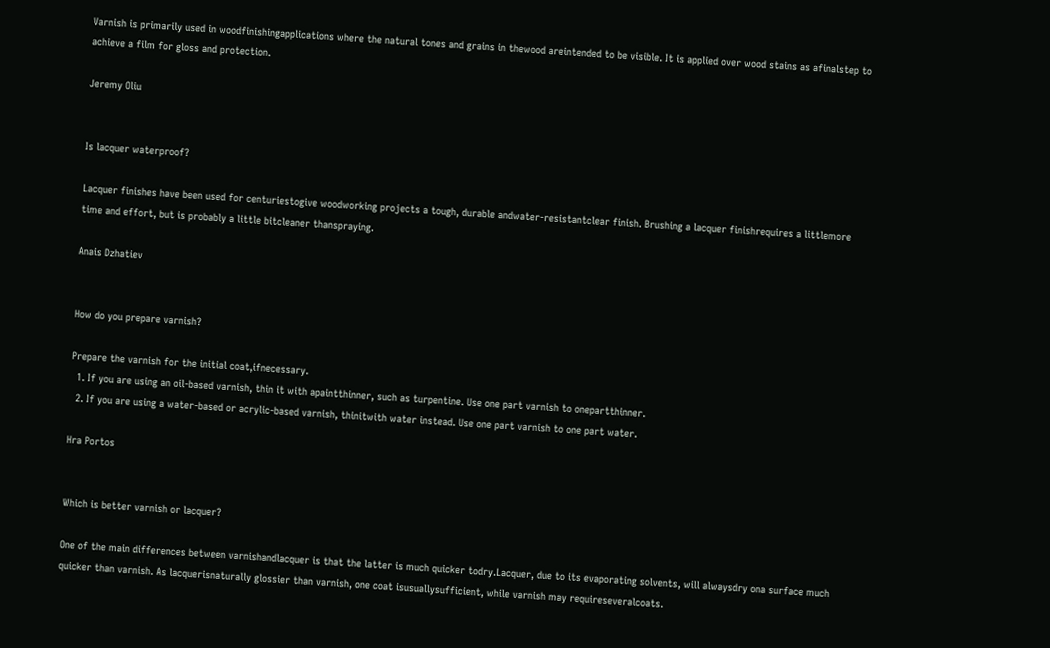Varnish is primarily used in woodfinishingapplications where the natural tones and grains in thewood areintended to be visible. It is applied over wood stains as afinalstep to achieve a film for gloss and protection.

Jeremy Oliu


Is lacquer waterproof?

Lacquer finishes have been used for centuriestogive woodworking projects a tough, durable andwater-resistantclear finish. Brushing a lacquer finishrequires a littlemore time and effort, but is probably a little bitcleaner thanspraying.

Anais Dzhatiev


How do you prepare varnish?

Prepare the varnish for the initial coat,ifnecessary.
  1. If you are using an oil-based varnish, thin it with apaintthinner, such as turpentine. Use one part varnish to onepartthinner.
  2. If you are using a water-based or acrylic-based varnish, thinitwith water instead. Use one part varnish to one part water.

Hra Portos


Which is better varnish or lacquer?

One of the main differences between varnishandlacquer is that the latter is much quicker todry.Lacquer, due to its evaporating solvents, will alwaysdry ona surface much quicker than varnish. As lacquerisnaturally glossier than varnish, one coat isusuallysufficient, while varnish may requireseveralcoats.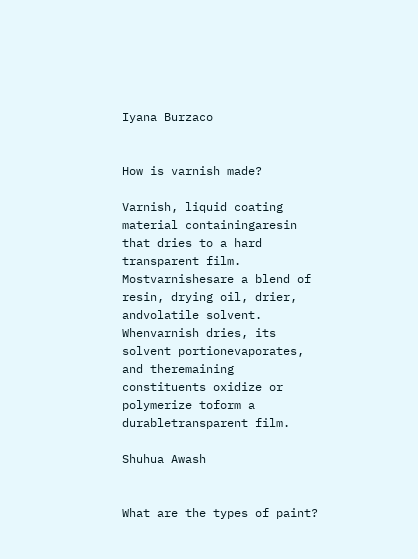Iyana Burzaco


How is varnish made?

Varnish, liquid coating material containingaresin that dries to a hard transparent film. Mostvarnishesare a blend of resin, drying oil, drier, andvolatile solvent. Whenvarnish dries, its solvent portionevaporates, and theremaining constituents oxidize or polymerize toform a durabletransparent film.

Shuhua Awash


What are the types of paint?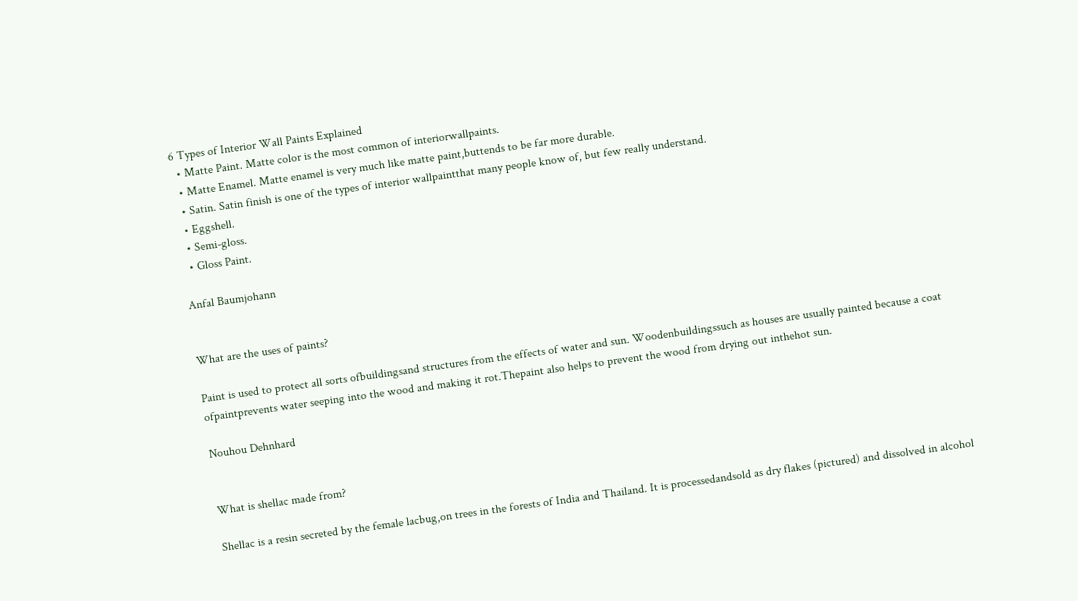6 Types of Interior Wall Paints Explained
  • Matte Paint. Matte color is the most common of interiorwallpaints.
  • Matte Enamel. Matte enamel is very much like matte paint,buttends to be far more durable.
  • Satin. Satin finish is one of the types of interior wallpaintthat many people know of, but few really understand.
  • Eggshell.
  • Semi-gloss.
  • Gloss Paint.

Anfal Baumjohann


What are the uses of paints?

Paint is used to protect all sorts ofbuildingsand structures from the effects of water and sun. Woodenbuildingssuch as houses are usually painted because a coat ofpaintprevents water seeping into the wood and making it rot.Thepaint also helps to prevent the wood from drying out inthehot sun.

Nouhou Dehnhard


What is shellac made from?

Shellac is a resin secreted by the female lacbug,on trees in the forests of India and Thailand. It is processedandsold as dry flakes (pictured) and dissolved in alcohol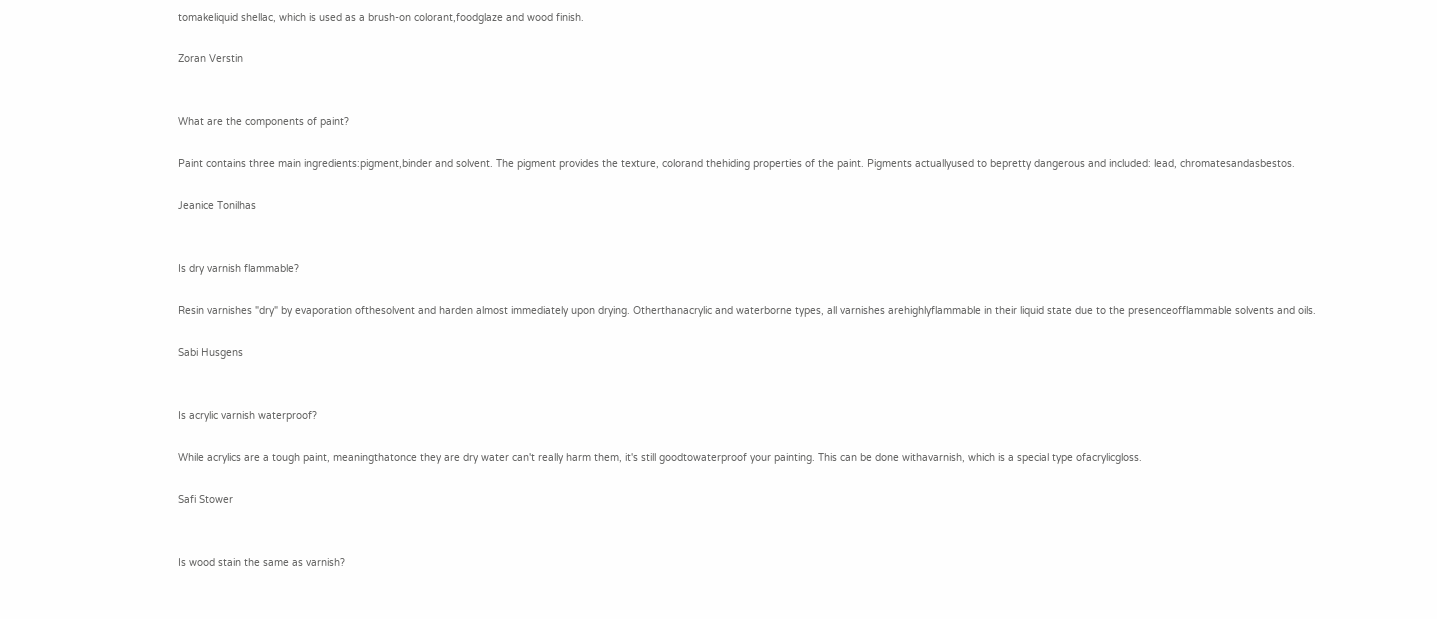tomakeliquid shellac, which is used as a brush-on colorant,foodglaze and wood finish.

Zoran Verstin


What are the components of paint?

Paint contains three main ingredients:pigment,binder and solvent. The pigment provides the texture, colorand thehiding properties of the paint. Pigments actuallyused to bepretty dangerous and included: lead, chromatesandasbestos.

Jeanice Tonilhas


Is dry varnish flammable?

Resin varnishes "dry" by evaporation ofthesolvent and harden almost immediately upon drying. Otherthanacrylic and waterborne types, all varnishes arehighlyflammable in their liquid state due to the presenceofflammable solvents and oils.

Sabi Husgens


Is acrylic varnish waterproof?

While acrylics are a tough paint, meaningthatonce they are dry water can't really harm them, it's still goodtowaterproof your painting. This can be done withavarnish, which is a special type ofacrylicgloss.

Safi Stower


Is wood stain the same as varnish?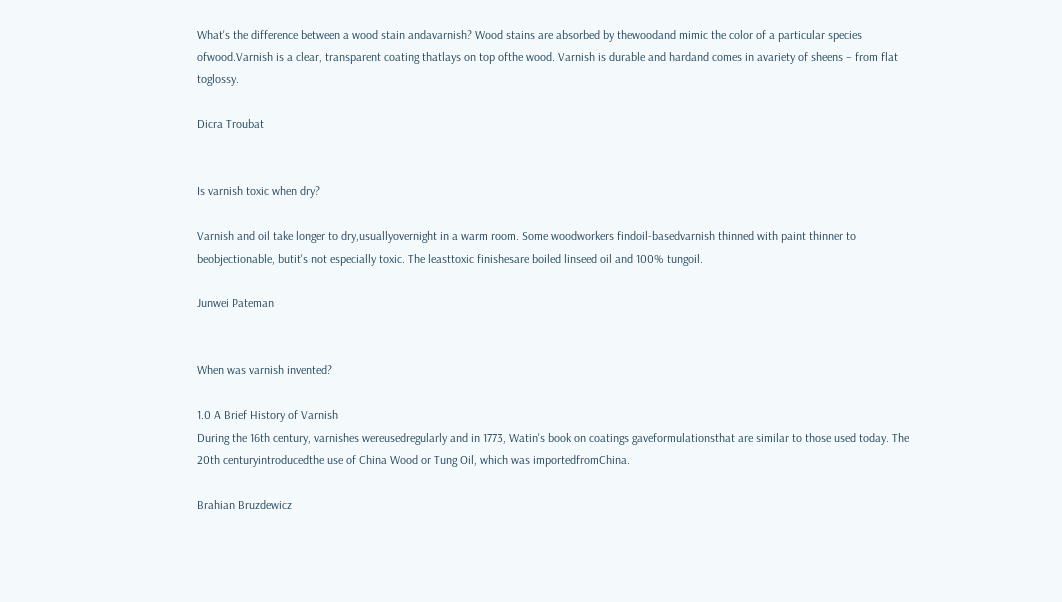What's the difference between a wood stain andavarnish? Wood stains are absorbed by thewoodand mimic the color of a particular species ofwood.Varnish is a clear, transparent coating thatlays on top ofthe wood. Varnish is durable and hardand comes in avariety of sheens – from flat toglossy.

Dicra Troubat


Is varnish toxic when dry?

Varnish and oil take longer to dry,usuallyovernight in a warm room. Some woodworkers findoil-basedvarnish thinned with paint thinner to beobjectionable, butit's not especially toxic. The leasttoxic finishesare boiled linseed oil and 100% tungoil.

Junwei Pateman


When was varnish invented?

1.0 A Brief History of Varnish
During the 16th century, varnishes wereusedregularly and in 1773, Watin's book on coatings gaveformulationsthat are similar to those used today. The 20th centuryintroducedthe use of China Wood or Tung Oil, which was importedfromChina.

Brahian Bruzdewicz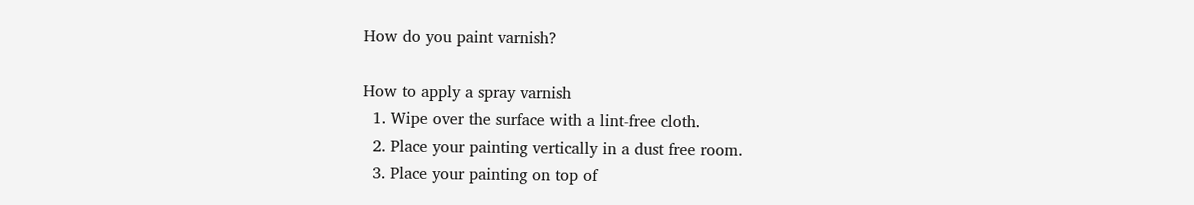How do you paint varnish?

How to apply a spray varnish
  1. Wipe over the surface with a lint-free cloth.
  2. Place your painting vertically in a dust free room.
  3. Place your painting on top of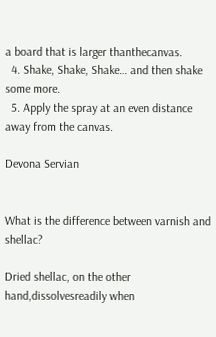a board that is larger thanthecanvas.
  4. Shake, Shake, Shake… and then shake some more.
  5. Apply the spray at an even distance away from the canvas.

Devona Servian


What is the difference between varnish and shellac?

Dried shellac, on the other hand,dissolvesreadily when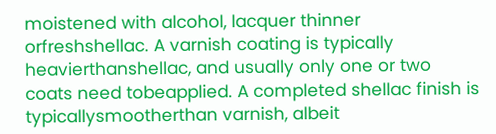moistened with alcohol, lacquer thinner orfreshshellac. A varnish coating is typically heavierthanshellac, and usually only one or two coats need tobeapplied. A completed shellac finish is typicallysmootherthan varnish, albeit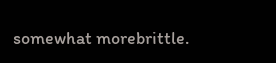somewhat morebrittle.